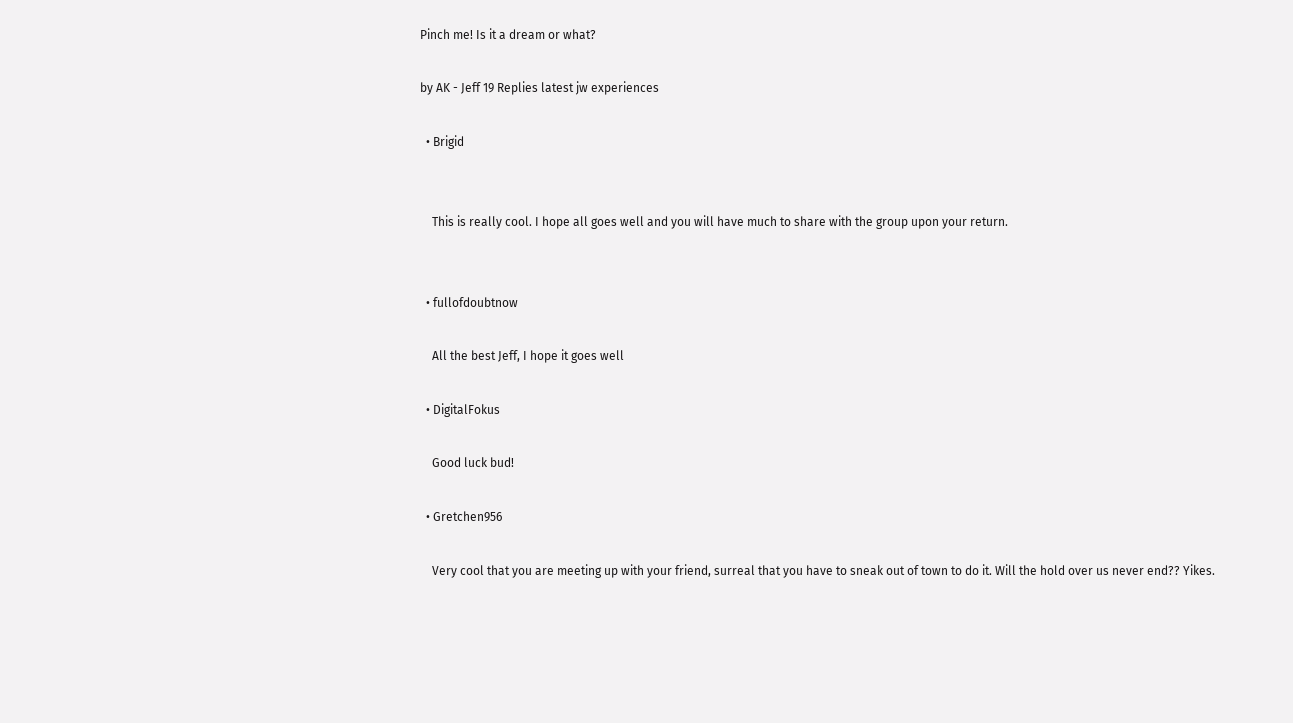Pinch me! Is it a dream or what?

by AK - Jeff 19 Replies latest jw experiences

  • Brigid


    This is really cool. I hope all goes well and you will have much to share with the group upon your return.


  • fullofdoubtnow

    All the best Jeff, I hope it goes well

  • DigitalFokus

    Good luck bud!

  • Gretchen956

    Very cool that you are meeting up with your friend, surreal that you have to sneak out of town to do it. Will the hold over us never end?? Yikes.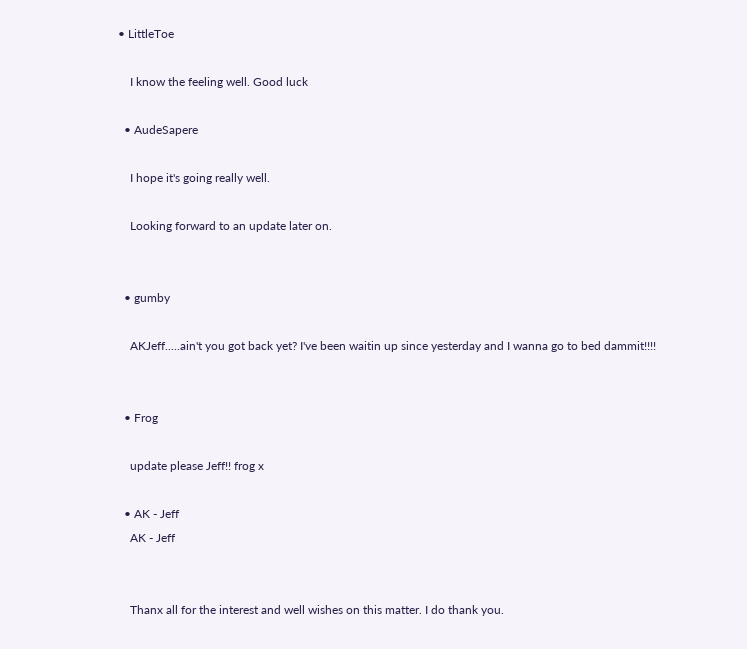• LittleToe

    I know the feeling well. Good luck

  • AudeSapere

    I hope it's going really well.

    Looking forward to an update later on.


  • gumby

    AKJeff.....ain't you got back yet? I've been waitin up since yesterday and I wanna go to bed dammit!!!!


  • Frog

    update please Jeff!! frog x

  • AK - Jeff
    AK - Jeff


    Thanx all for the interest and well wishes on this matter. I do thank you.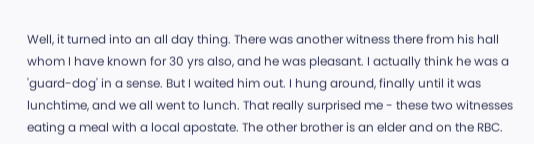Well, it turned into an all day thing. There was another witness there from his hall whom I have known for 30 yrs also, and he was pleasant. I actually think he was a 'guard-dog' in a sense. But I waited him out. I hung around, finally until it was lunchtime, and we all went to lunch. That really surprised me - these two witnesses eating a meal with a local apostate. The other brother is an elder and on the RBC.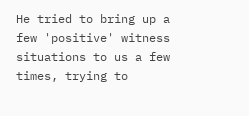He tried to bring up a few 'positive' witness situations to us a few times, trying to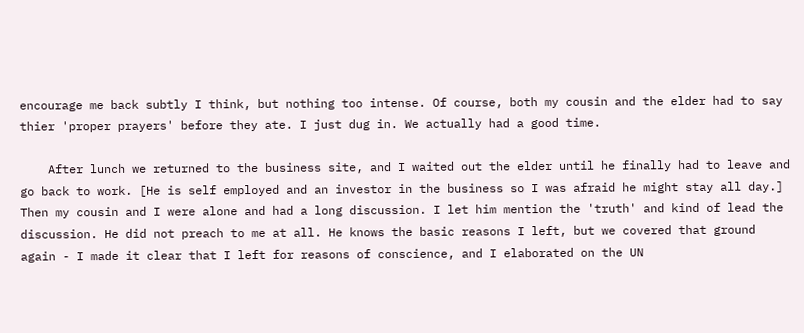encourage me back subtly I think, but nothing too intense. Of course, both my cousin and the elder had to say thier 'proper prayers' before they ate. I just dug in. We actually had a good time.

    After lunch we returned to the business site, and I waited out the elder until he finally had to leave and go back to work. [He is self employed and an investor in the business so I was afraid he might stay all day.] Then my cousin and I were alone and had a long discussion. I let him mention the 'truth' and kind of lead the discussion. He did not preach to me at all. He knows the basic reasons I left, but we covered that ground again - I made it clear that I left for reasons of conscience, and I elaborated on the UN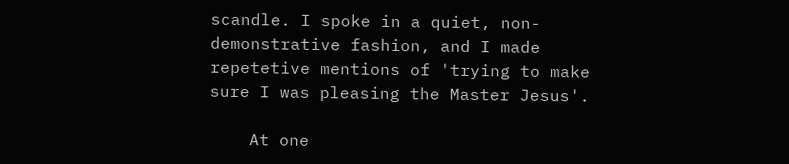scandle. I spoke in a quiet, non-demonstrative fashion, and I made repetetive mentions of 'trying to make sure I was pleasing the Master Jesus'.

    At one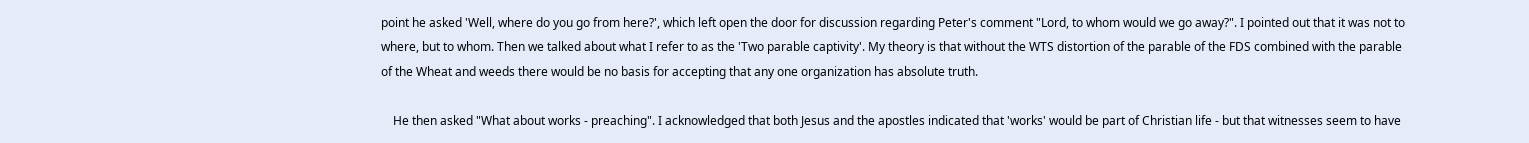point he asked 'Well, where do you go from here?', which left open the door for discussion regarding Peter's comment "Lord, to whom would we go away?". I pointed out that it was not to where, but to whom. Then we talked about what I refer to as the 'Two parable captivity'. My theory is that without the WTS distortion of the parable of the FDS combined with the parable of the Wheat and weeds there would be no basis for accepting that any one organization has absolute truth.

    He then asked "What about works - preaching". I acknowledged that both Jesus and the apostles indicated that 'works' would be part of Christian life - but that witnesses seem to have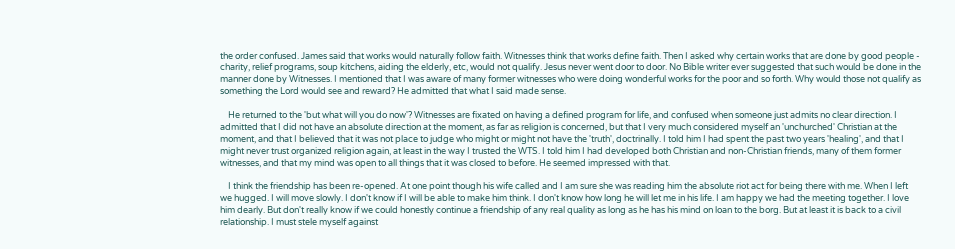the order confused. James said that works would naturally follow faith. Witnesses think that works define faith. Then I asked why certain works that are done by good people - charity, relief programs, soup kitchens, aiding the elderly, etc, would not qualify. Jesus never went door to door. No Bible writer ever suggested that such would be done in the manner done by Witnesses. I mentioned that I was aware of many former witnesses who were doing wonderful works for the poor and so forth. Why would those not qualify as something the Lord would see and reward? He admitted that what I said made sense.

    He returned to the 'but what will you do now'? Witnesses are fixated on having a defined program for life, and confused when someone just admits no clear direction. I admitted that I did not have an absolute direction at the moment, as far as religion is concerned, but that I very much considered myself an 'unchurched' Christian at the moment, and that I believed that it was not place to judge who might or might not have the 'truth', doctrinally. I told him I had spent the past two years 'healing', and that I might never trust organized religion again, at least in the way I trusted the WTS. I told him I had developed both Christian and non-Christian friends, many of them former witnesses, and that my mind was open to all things that it was closed to before. He seemed impressed with that.

    I think the friendship has been re-opened. At one point though his wife called and I am sure she was reading him the absolute riot act for being there with me. When I left we hugged. I will move slowly. I don't know if I will be able to make him think. I don't know how long he will let me in his life. I am happy we had the meeting together. I love him dearly. But don't really know if we could honestly continue a friendship of any real quality as long as he has his mind on loan to the borg. But at least it is back to a civil relationship. I must stele myself against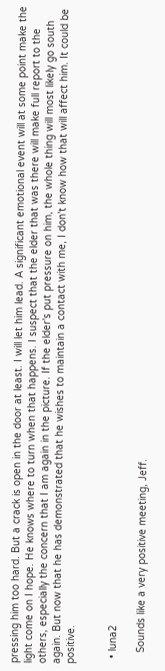pressing him too hard. But a crack is open in the door at least. I will let him lead. A significant emotional event will at some point make the light come on I hope. He knows where to turn when that happens. I suspect that the elder that was there will make full report to the others, especially the concern that I am again in the picture. If the elder's put pressure on him, the whole thing will most likely go south again. But now that he has demonstrated that he wishes to maintain a contact with me, I don't know how that will affect him. It could be positive.


  • luna2

    Sounds like a very positive meeting, Jeff.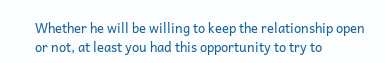Whether he will be willing to keep the relationship open or not, at least you had this opportunity to try to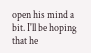open his mind a bit. I'll be hoping that he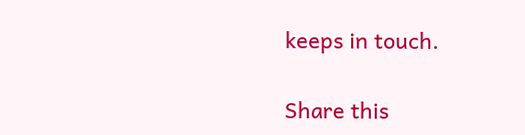keeps in touch.

Share this